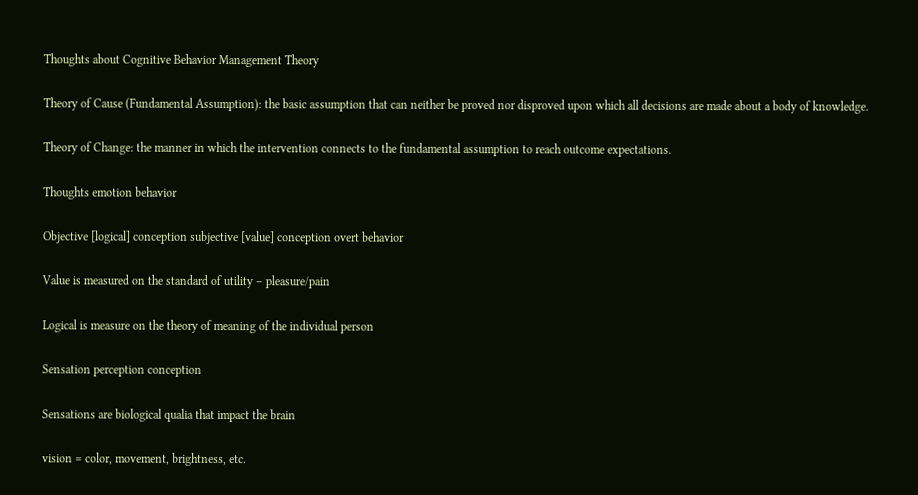Thoughts about Cognitive Behavior Management Theory

Theory of Cause (Fundamental Assumption): the basic assumption that can neither be proved nor disproved upon which all decisions are made about a body of knowledge.

Theory of Change: the manner in which the intervention connects to the fundamental assumption to reach outcome expectations.

Thoughts emotion behavior

Objective [logical] conception subjective [value] conception overt behavior

Value is measured on the standard of utility – pleasure/pain

Logical is measure on the theory of meaning of the individual person

Sensation perception conception

Sensations are biological qualia that impact the brain

vision = color, movement, brightness, etc.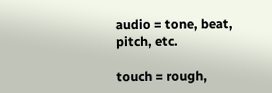audio = tone, beat, pitch, etc.

touch = rough,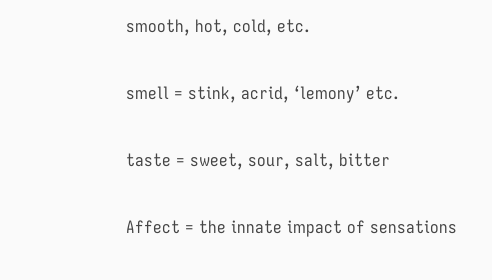smooth, hot, cold, etc.

smell = stink, acrid, ‘lemony’ etc.

taste = sweet, sour, salt, bitter

Affect = the innate impact of sensations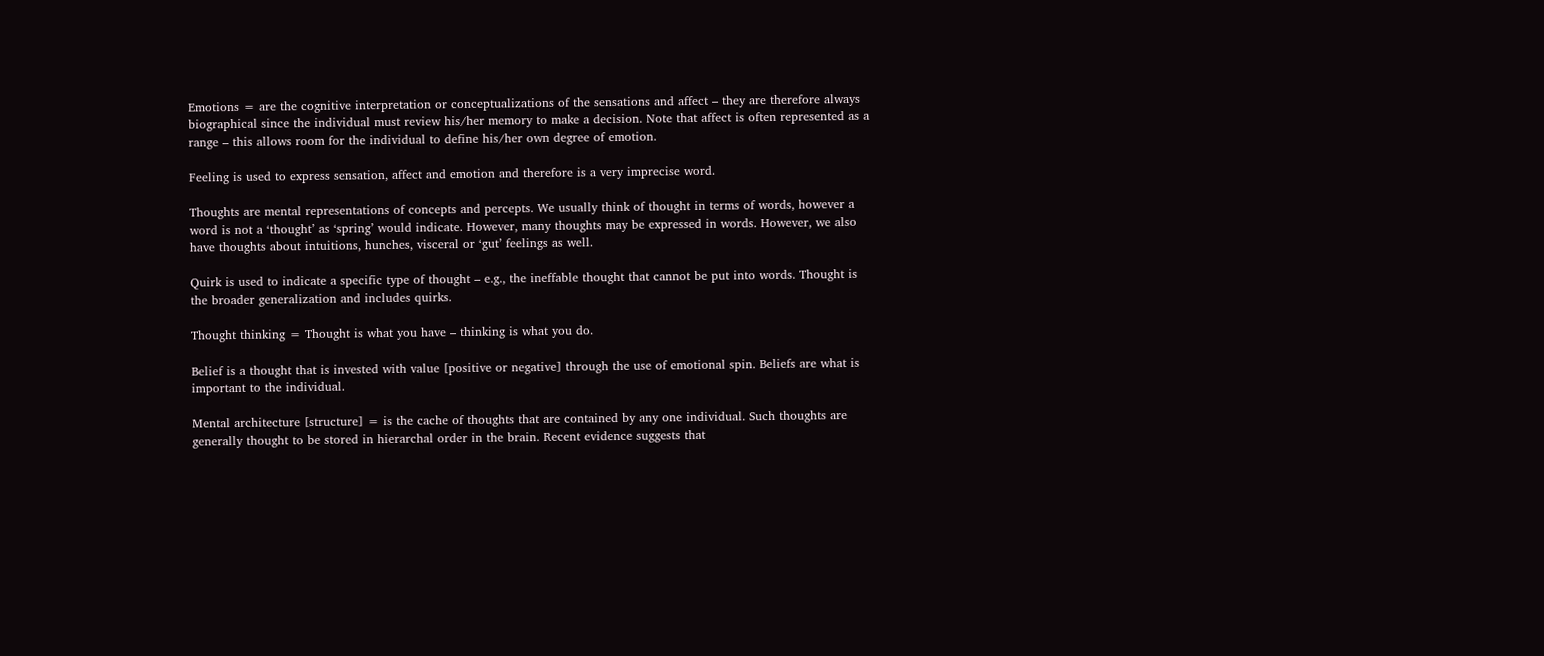Emotions = are the cognitive interpretation or conceptualizations of the sensations and affect – they are therefore always biographical since the individual must review his/her memory to make a decision. Note that affect is often represented as a range – this allows room for the individual to define his/her own degree of emotion.

Feeling is used to express sensation, affect and emotion and therefore is a very imprecise word.

Thoughts are mental representations of concepts and percepts. We usually think of thought in terms of words, however a word is not a ‘thought’ as ‘spring’ would indicate. However, many thoughts may be expressed in words. However, we also have thoughts about intuitions, hunches, visceral or ‘gut’ feelings as well.

Quirk is used to indicate a specific type of thought – e.g., the ineffable thought that cannot be put into words. Thought is the broader generalization and includes quirks.

Thought thinking = Thought is what you have – thinking is what you do.

Belief is a thought that is invested with value [positive or negative] through the use of emotional spin. Beliefs are what is important to the individual.

Mental architecture [structure] = is the cache of thoughts that are contained by any one individual. Such thoughts are generally thought to be stored in hierarchal order in the brain. Recent evidence suggests that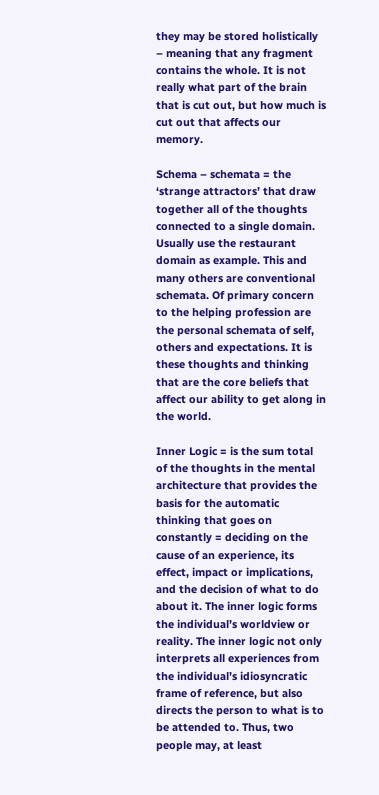they may be stored holistically – meaning that any fragment contains the whole. It is not really what part of the brain that is cut out, but how much is cut out that affects our memory.

Schema – schemata = the ‘strange attractors’ that draw together all of the thoughts connected to a single domain. Usually use the restaurant domain as example. This and many others are conventional schemata. Of primary concern to the helping profession are the personal schemata of self, others and expectations. It is these thoughts and thinking that are the core beliefs that affect our ability to get along in the world.

Inner Logic = is the sum total of the thoughts in the mental architecture that provides the basis for the automatic thinking that goes on constantly = deciding on the cause of an experience, its effect, impact or implications, and the decision of what to do about it. The inner logic forms the individual’s worldview or reality. The inner logic not only interprets all experiences from the individual’s idiosyncratic frame of reference, but also directs the person to what is to be attended to. Thus, two people may, at least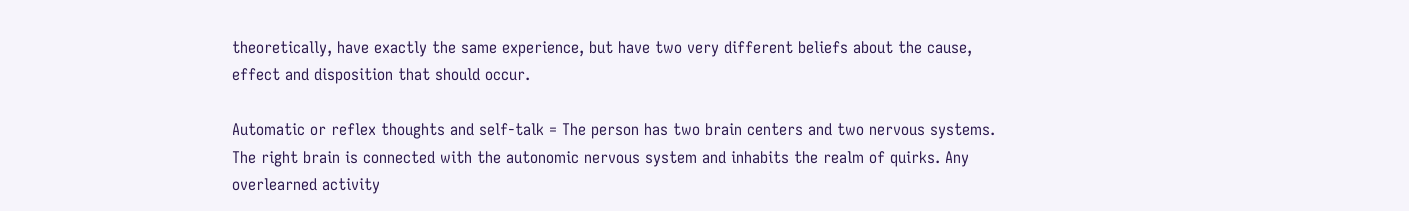theoretically, have exactly the same experience, but have two very different beliefs about the cause, effect and disposition that should occur.

Automatic or reflex thoughts and self-talk = The person has two brain centers and two nervous systems. The right brain is connected with the autonomic nervous system and inhabits the realm of quirks. Any overlearned activity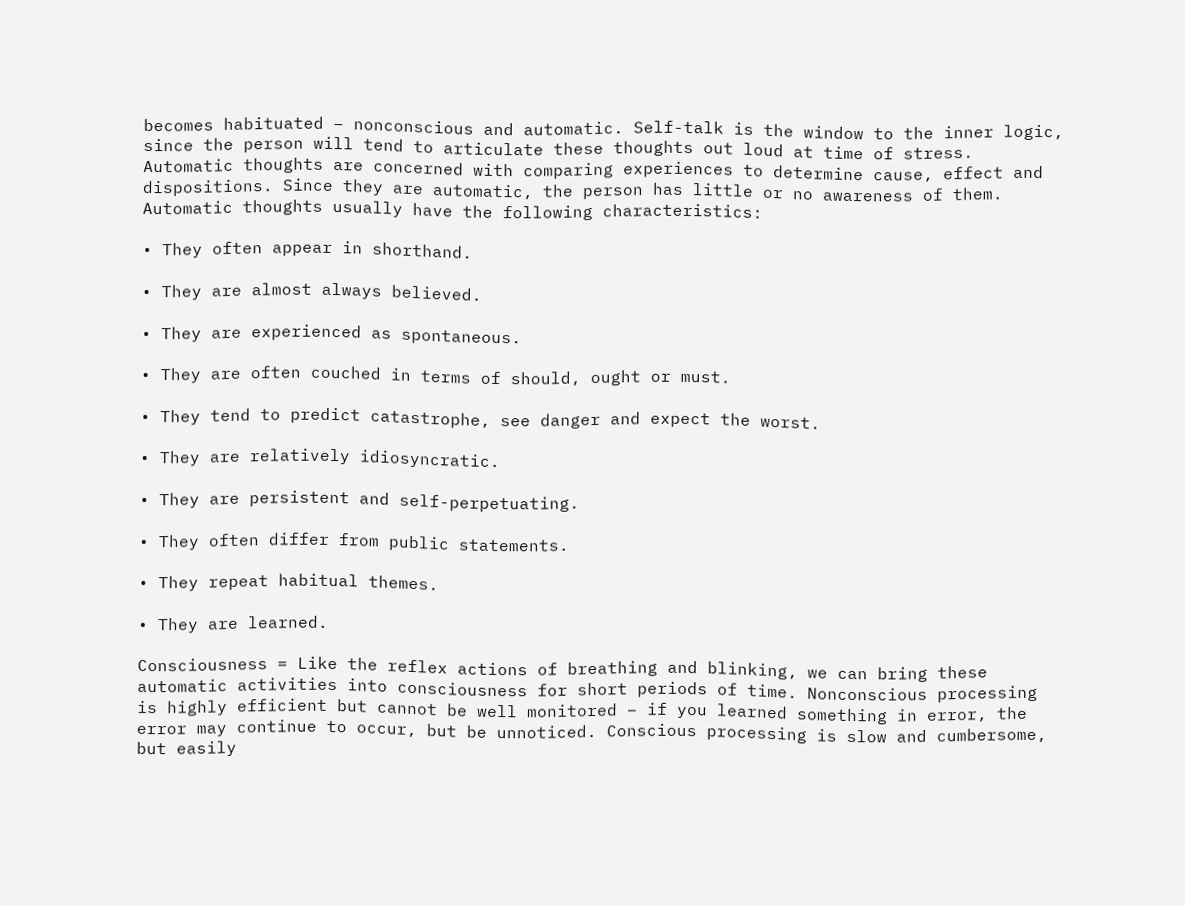becomes habituated – nonconscious and automatic. Self-talk is the window to the inner logic, since the person will tend to articulate these thoughts out loud at time of stress. Automatic thoughts are concerned with comparing experiences to determine cause, effect and dispositions. Since they are automatic, the person has little or no awareness of them. Automatic thoughts usually have the following characteristics:

• They often appear in shorthand.

• They are almost always believed.

• They are experienced as spontaneous.

• They are often couched in terms of should, ought or must.

• They tend to predict catastrophe, see danger and expect the worst.

• They are relatively idiosyncratic.

• They are persistent and self-perpetuating.

• They often differ from public statements.

• They repeat habitual themes.

• They are learned.

Consciousness = Like the reflex actions of breathing and blinking, we can bring these automatic activities into consciousness for short periods of time. Nonconscious processing is highly efficient but cannot be well monitored – if you learned something in error, the error may continue to occur, but be unnoticed. Conscious processing is slow and cumbersome, but easily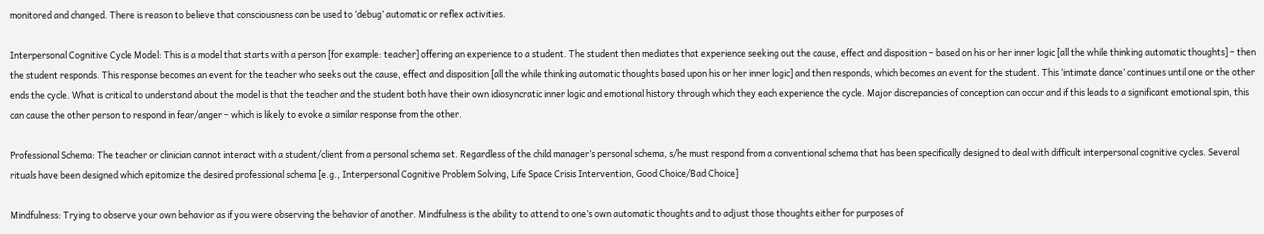monitored and changed. There is reason to believe that consciousness can be used to ‘debug’ automatic or reflex activities.

Interpersonal Cognitive Cycle Model: This is a model that starts with a person [for example: teacher] offering an experience to a student. The student then mediates that experience seeking out the cause, effect and disposition – based on his or her inner logic [all the while thinking automatic thoughts] – then the student responds. This response becomes an event for the teacher who seeks out the cause, effect and disposition [all the while thinking automatic thoughts based upon his or her inner logic] and then responds, which becomes an event for the student. This ‘intimate dance’ continues until one or the other ends the cycle. What is critical to understand about the model is that the teacher and the student both have their own idiosyncratic inner logic and emotional history through which they each experience the cycle. Major discrepancies of conception can occur and if this leads to a significant emotional spin, this can cause the other person to respond in fear/anger – which is likely to evoke a similar response from the other.

Professional Schema: The teacher or clinician cannot interact with a student/client from a personal schema set. Regardless of the child manager’s personal schema, s/he must respond from a conventional schema that has been specifically designed to deal with difficult interpersonal cognitive cycles. Several rituals have been designed which epitomize the desired professional schema [e.g., Interpersonal Cognitive Problem Solving, Life Space Crisis Intervention, Good Choice/Bad Choice]

Mindfulness: Trying to observe your own behavior as if you were observing the behavior of another. Mindfulness is the ability to attend to one’s own automatic thoughts and to adjust those thoughts either for purposes of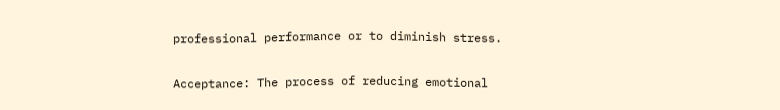professional performance or to diminish stress.

Acceptance: The process of reducing emotional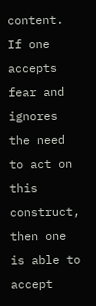content. If one accepts fear and ignores the need to act on this construct, then one is able to accept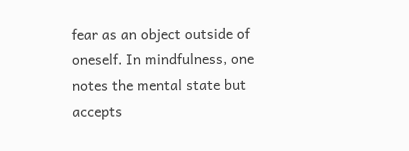fear as an object outside of oneself. In mindfulness, one notes the mental state but accepts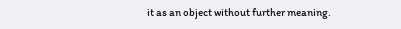it as an object without further meaning.